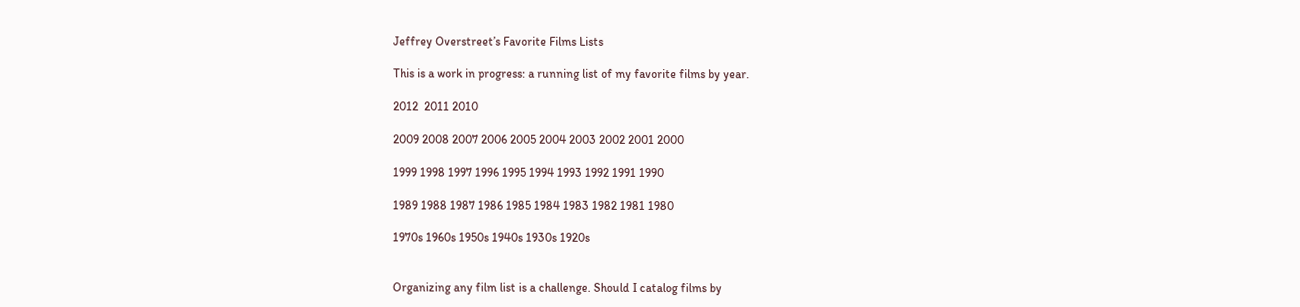Jeffrey Overstreet’s Favorite Films Lists

This is a work in progress: a running list of my favorite films by year.

2012  2011 2010

2009 2008 2007 2006 2005 2004 2003 2002 2001 2000

1999 1998 1997 1996 1995 1994 1993 1992 1991 1990

1989 1988 1987 1986 1985 1984 1983 1982 1981 1980

1970s 1960s 1950s 1940s 1930s 1920s


Organizing any film list is a challenge. Should I catalog films by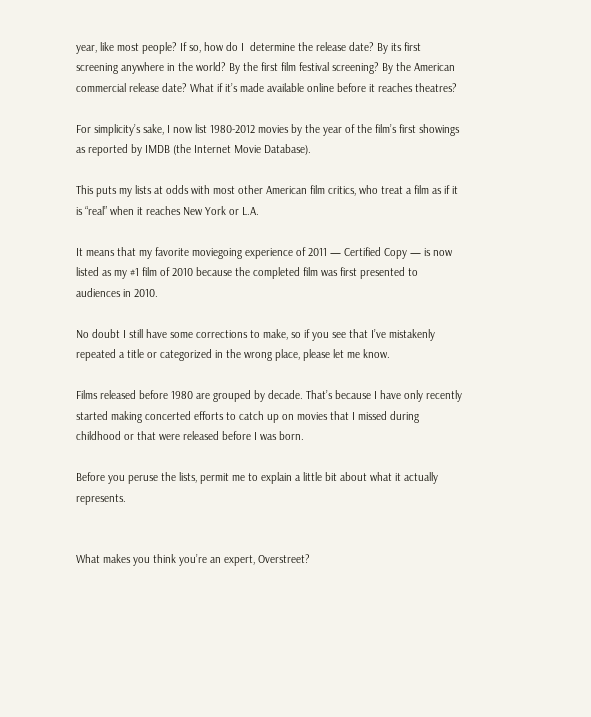year, like most people? If so, how do I  determine the release date? By its first screening anywhere in the world? By the first film festival screening? By the American commercial release date? What if it’s made available online before it reaches theatres?

For simplicity’s sake, I now list 1980-2012 movies by the year of the film’s first showings as reported by IMDB (the Internet Movie Database).

This puts my lists at odds with most other American film critics, who treat a film as if it is “real” when it reaches New York or L.A.

It means that my favorite moviegoing experience of 2011 — Certified Copy — is now listed as my #1 film of 2010 because the completed film was first presented to audiences in 2010.

No doubt I still have some corrections to make, so if you see that I’ve mistakenly repeated a title or categorized in the wrong place, please let me know.

Films released before 1980 are grouped by decade. That’s because I have only recently started making concerted efforts to catch up on movies that I missed during childhood or that were released before I was born.

Before you peruse the lists, permit me to explain a little bit about what it actually represents.


What makes you think you’re an expert, Overstreet?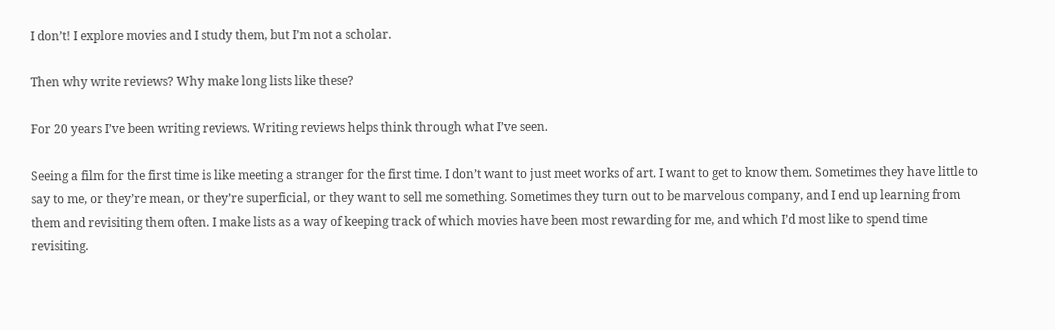I don’t! I explore movies and I study them, but I’m not a scholar.

Then why write reviews? Why make long lists like these?

For 20 years I’ve been writing reviews. Writing reviews helps think through what I’ve seen.

Seeing a film for the first time is like meeting a stranger for the first time. I don’t want to just meet works of art. I want to get to know them. Sometimes they have little to say to me, or they’re mean, or they’re superficial, or they want to sell me something. Sometimes they turn out to be marvelous company, and I end up learning from them and revisiting them often. I make lists as a way of keeping track of which movies have been most rewarding for me, and which I’d most like to spend time revisiting.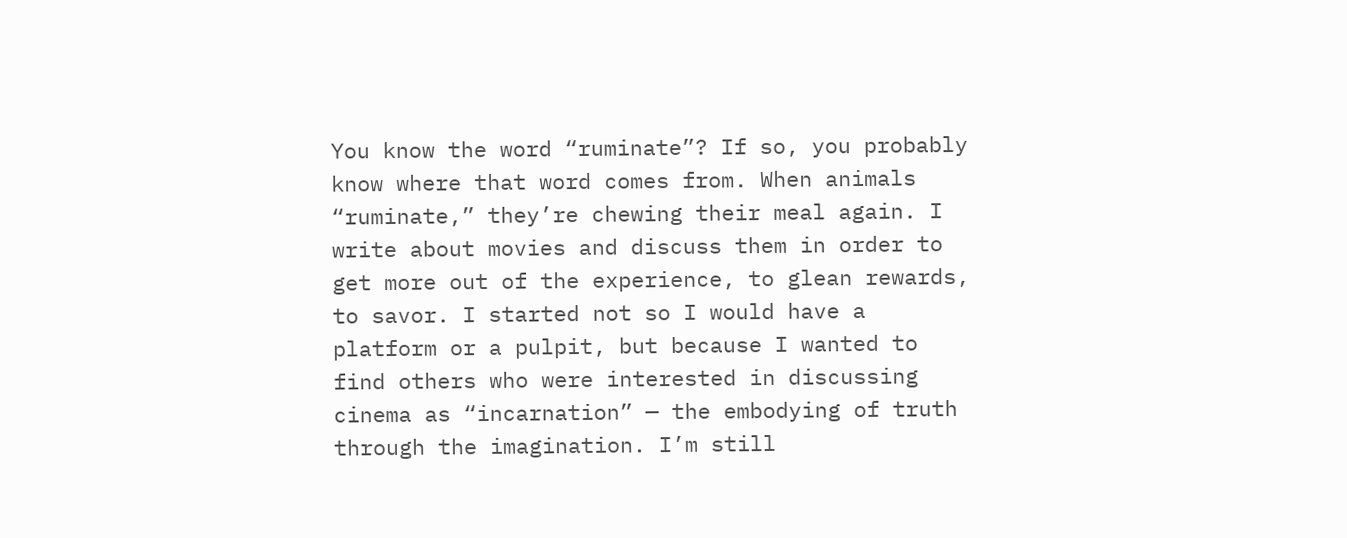You know the word “ruminate”? If so, you probably know where that word comes from. When animals “ruminate,” they’re chewing their meal again. I write about movies and discuss them in order to get more out of the experience, to glean rewards, to savor. I started not so I would have a platform or a pulpit, but because I wanted to find others who were interested in discussing cinema as “incarnation” — the embodying of truth through the imagination. I’m still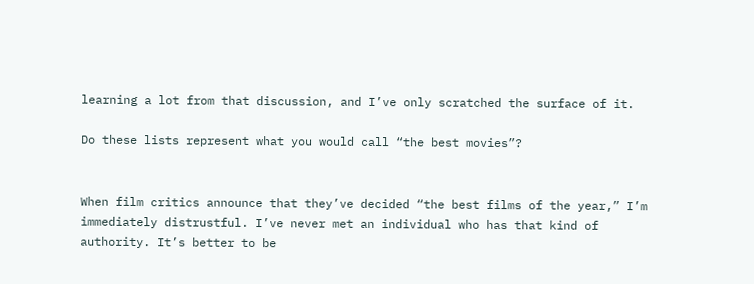learning a lot from that discussion, and I’ve only scratched the surface of it.

Do these lists represent what you would call “the best movies”?


When film critics announce that they’ve decided “the best films of the year,” I’m immediately distrustful. I’ve never met an individual who has that kind of authority. It’s better to be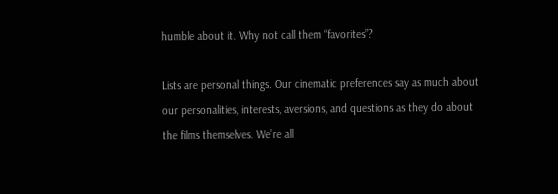humble about it. Why not call them “favorites”?

Lists are personal things. Our cinematic preferences say as much about our personalities, interests, aversions, and questions as they do about the films themselves. We’re all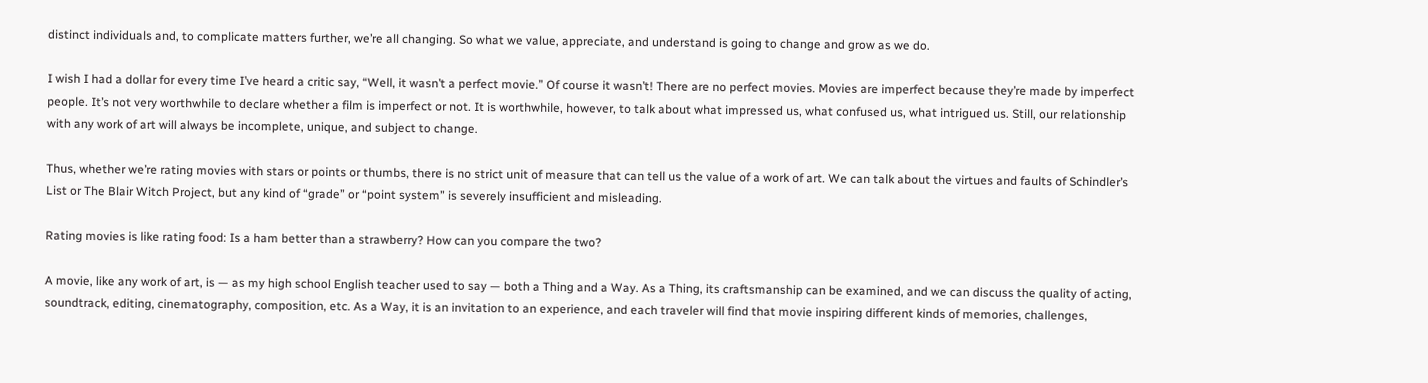distinct individuals and, to complicate matters further, we’re all changing. So what we value, appreciate, and understand is going to change and grow as we do.

I wish I had a dollar for every time I’ve heard a critic say, “Well, it wasn’t a perfect movie.” Of course it wasn’t! There are no perfect movies. Movies are imperfect because they’re made by imperfect people. It’s not very worthwhile to declare whether a film is imperfect or not. It is worthwhile, however, to talk about what impressed us, what confused us, what intrigued us. Still, our relationship with any work of art will always be incomplete, unique, and subject to change.

Thus, whether we’re rating movies with stars or points or thumbs, there is no strict unit of measure that can tell us the value of a work of art. We can talk about the virtues and faults of Schindler’s List or The Blair Witch Project, but any kind of “grade” or “point system” is severely insufficient and misleading.

Rating movies is like rating food: Is a ham better than a strawberry? How can you compare the two?

A movie, like any work of art, is — as my high school English teacher used to say — both a Thing and a Way. As a Thing, its craftsmanship can be examined, and we can discuss the quality of acting, soundtrack, editing, cinematography, composition, etc. As a Way, it is an invitation to an experience, and each traveler will find that movie inspiring different kinds of memories, challenges,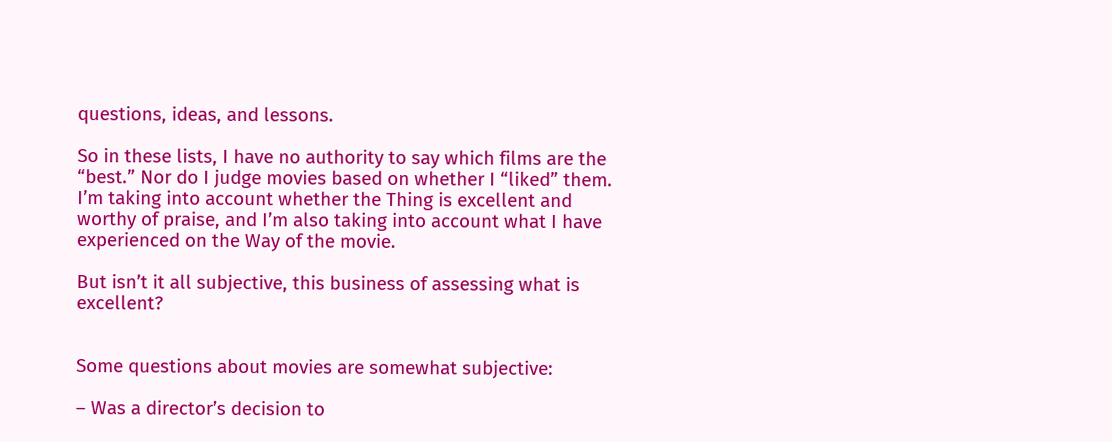questions, ideas, and lessons.

So in these lists, I have no authority to say which films are the “best.” Nor do I judge movies based on whether I “liked” them. I’m taking into account whether the Thing is excellent and worthy of praise, and I’m also taking into account what I have experienced on the Way of the movie.

But isn’t it all subjective, this business of assessing what is excellent?


Some questions about movies are somewhat subjective:

– Was a director’s decision to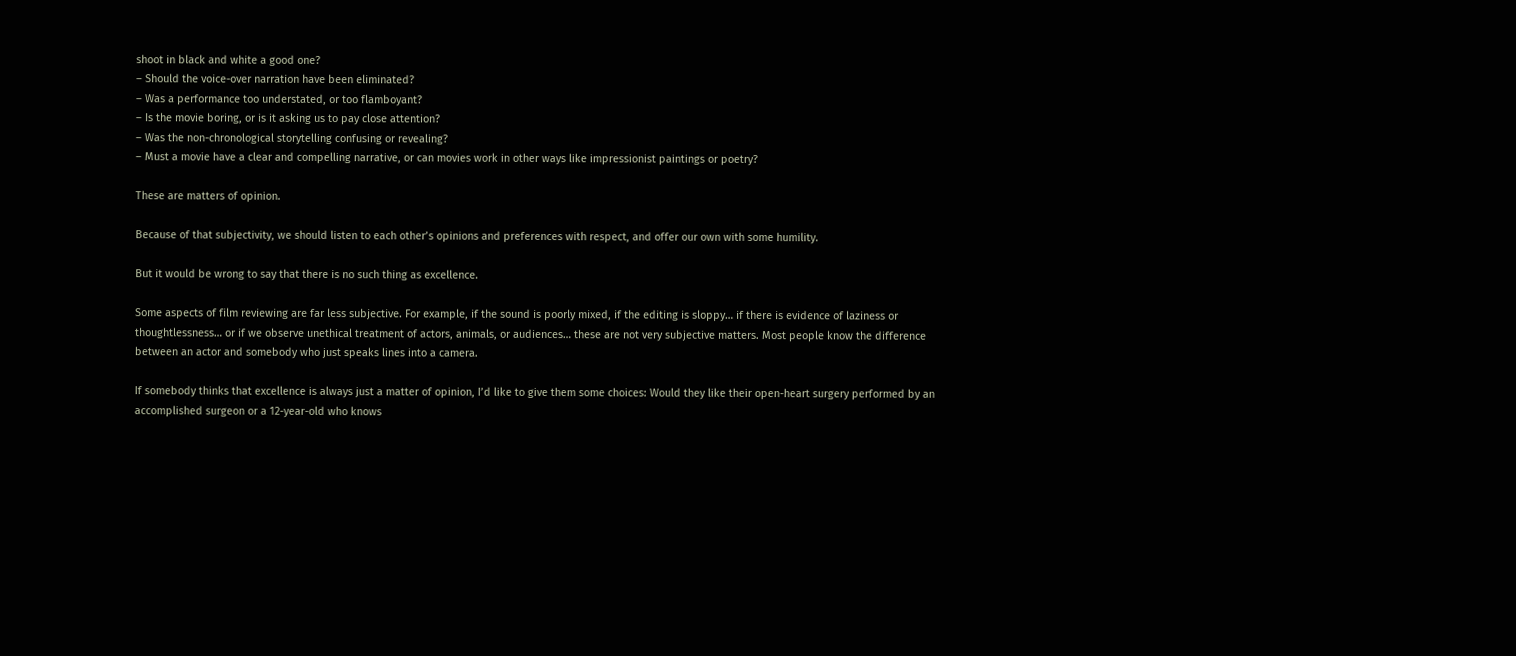shoot in black and white a good one?
– Should the voice-over narration have been eliminated?
– Was a performance too understated, or too flamboyant?
– Is the movie boring, or is it asking us to pay close attention?
– Was the non-chronological storytelling confusing or revealing?
– Must a movie have a clear and compelling narrative, or can movies work in other ways like impressionist paintings or poetry?

These are matters of opinion.

Because of that subjectivity, we should listen to each other’s opinions and preferences with respect, and offer our own with some humility.

But it would be wrong to say that there is no such thing as excellence.

Some aspects of film reviewing are far less subjective. For example, if the sound is poorly mixed, if the editing is sloppy… if there is evidence of laziness or thoughtlessness… or if we observe unethical treatment of actors, animals, or audiences… these are not very subjective matters. Most people know the difference between an actor and somebody who just speaks lines into a camera.

If somebody thinks that excellence is always just a matter of opinion, I’d like to give them some choices: Would they like their open-heart surgery performed by an accomplished surgeon or a 12-year-old who knows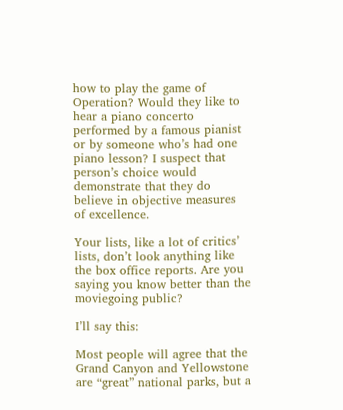how to play the game of Operation? Would they like to hear a piano concerto performed by a famous pianist or by someone who’s had one piano lesson? I suspect that person’s choice would demonstrate that they do believe in objective measures of excellence.

Your lists, like a lot of critics’ lists, don’t look anything like the box office reports. Are you saying you know better than the moviegoing public?

I’ll say this:

Most people will agree that the Grand Canyon and Yellowstone are “great” national parks, but a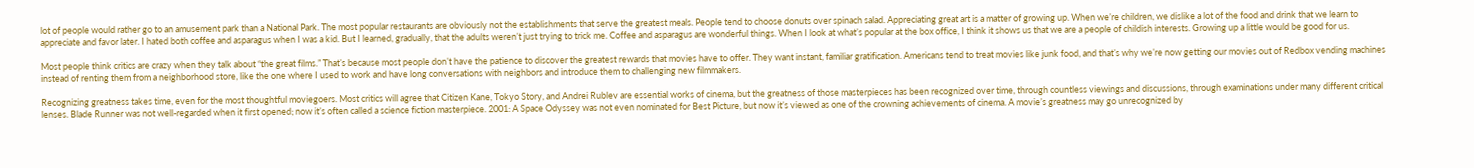lot of people would rather go to an amusement park than a National Park. The most popular restaurants are obviously not the establishments that serve the greatest meals. People tend to choose donuts over spinach salad. Appreciating great art is a matter of growing up. When we’re children, we dislike a lot of the food and drink that we learn to appreciate and favor later. I hated both coffee and asparagus when I was a kid. But I learned, gradually, that the adults weren’t just trying to trick me. Coffee and asparagus are wonderful things. When I look at what’s popular at the box office, I think it shows us that we are a people of childish interests. Growing up a little would be good for us.

Most people think critics are crazy when they talk about “the great films.” That’s because most people don’t have the patience to discover the greatest rewards that movies have to offer. They want instant, familiar gratification. Americans tend to treat movies like junk food, and that’s why we’re now getting our movies out of Redbox vending machines instead of renting them from a neighborhood store, like the one where I used to work and have long conversations with neighbors and introduce them to challenging new filmmakers.

Recognizing greatness takes time, even for the most thoughtful moviegoers. Most critics will agree that Citizen Kane, Tokyo Story, and Andrei Rublev are essential works of cinema, but the greatness of those masterpieces has been recognized over time, through countless viewings and discussions, through examinations under many different critical lenses. Blade Runner was not well-regarded when it first opened; now it’s often called a science fiction masterpiece. 2001: A Space Odyssey was not even nominated for Best Picture, but now it’s viewed as one of the crowning achievements of cinema. A movie’s greatness may go unrecognized by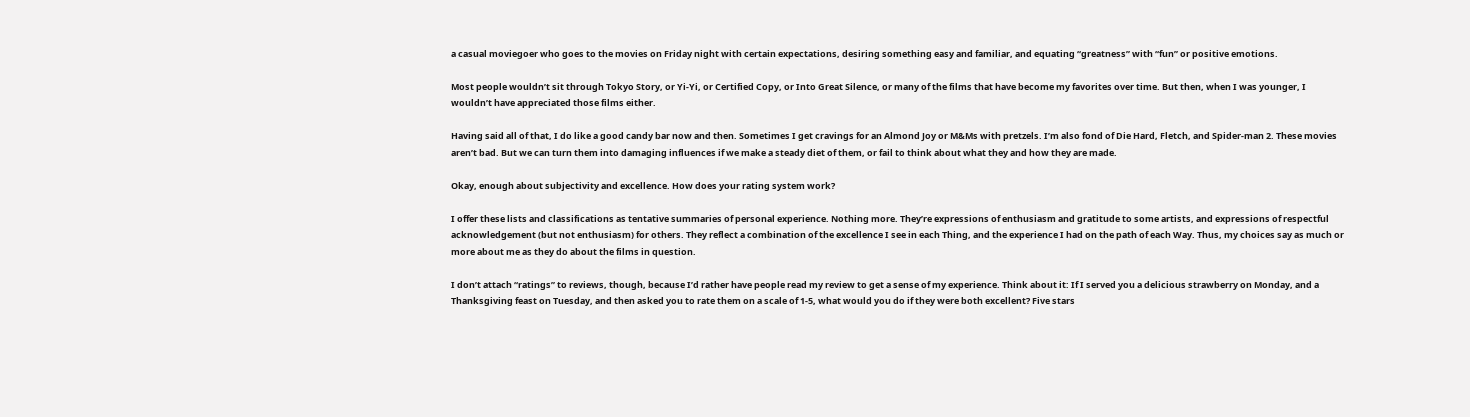a casual moviegoer who goes to the movies on Friday night with certain expectations, desiring something easy and familiar, and equating “greatness” with “fun” or positive emotions.

Most people wouldn’t sit through Tokyo Story, or Yi-Yi, or Certified Copy, or Into Great Silence, or many of the films that have become my favorites over time. But then, when I was younger, I wouldn’t have appreciated those films either.

Having said all of that, I do like a good candy bar now and then. Sometimes I get cravings for an Almond Joy or M&Ms with pretzels. I’m also fond of Die Hard, Fletch, and Spider-man 2. These movies aren’t bad. But we can turn them into damaging influences if we make a steady diet of them, or fail to think about what they and how they are made.

Okay, enough about subjectivity and excellence. How does your rating system work?

I offer these lists and classifications as tentative summaries of personal experience. Nothing more. They’re expressions of enthusiasm and gratitude to some artists, and expressions of respectful acknowledgement (but not enthusiasm) for others. They reflect a combination of the excellence I see in each Thing, and the experience I had on the path of each Way. Thus, my choices say as much or more about me as they do about the films in question.

I don’t attach “ratings” to reviews, though, because I’d rather have people read my review to get a sense of my experience. Think about it: If I served you a delicious strawberry on Monday, and a Thanksgiving feast on Tuesday, and then asked you to rate them on a scale of 1-5, what would you do if they were both excellent? Five stars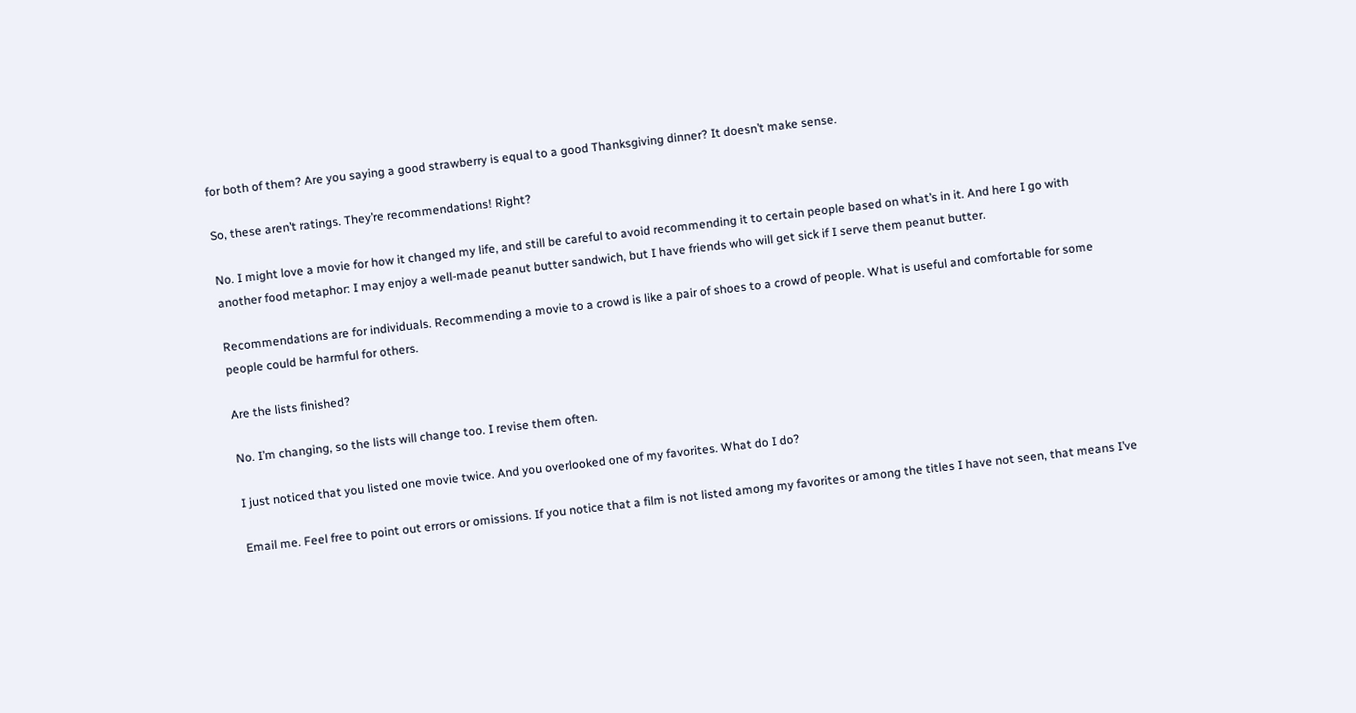for both of them? Are you saying a good strawberry is equal to a good Thanksgiving dinner? It doesn’t make sense.

So, these aren’t ratings. They’re recommendations! Right?

No. I might love a movie for how it changed my life, and still be careful to avoid recommending it to certain people based on what’s in it. And here I go with another food metaphor: I may enjoy a well-made peanut butter sandwich, but I have friends who will get sick if I serve them peanut butter.

Recommendations are for individuals. Recommending a movie to a crowd is like a pair of shoes to a crowd of people. What is useful and comfortable for some people could be harmful for others.

Are the lists finished?

No. I’m changing, so the lists will change too. I revise them often.

I just noticed that you listed one movie twice. And you overlooked one of my favorites. What do I do?

Email me. Feel free to point out errors or omissions. If you notice that a film is not listed among my favorites or among the titles I have not seen, that means I’ve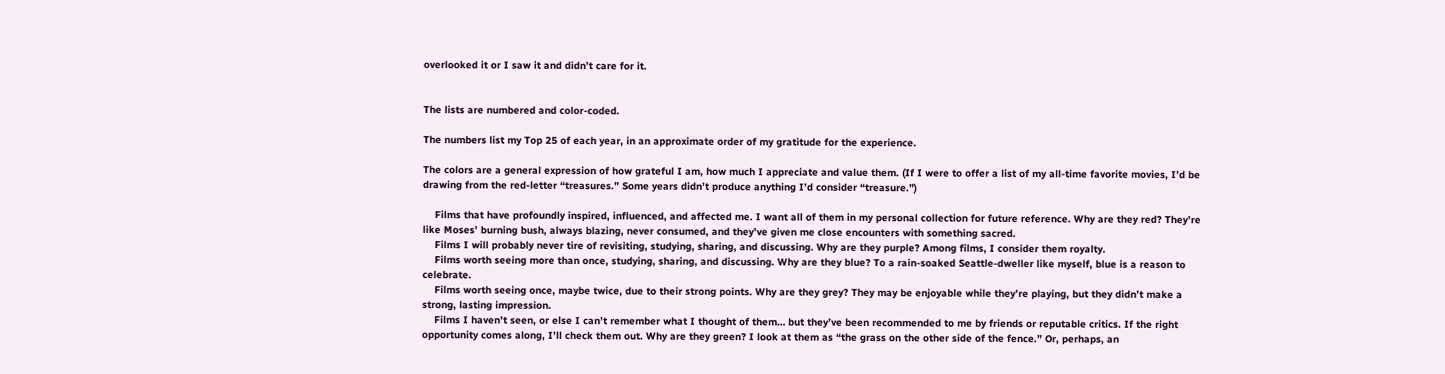overlooked it or I saw it and didn’t care for it.


The lists are numbered and color-coded.

The numbers list my Top 25 of each year, in an approximate order of my gratitude for the experience.

The colors are a general expression of how grateful I am, how much I appreciate and value them. (If I were to offer a list of my all-time favorite movies, I’d be drawing from the red-letter “treasures.” Some years didn’t produce anything I’d consider “treasure.”)

    Films that have profoundly inspired, influenced, and affected me. I want all of them in my personal collection for future reference. Why are they red? They’re like Moses’ burning bush, always blazing, never consumed, and they’ve given me close encounters with something sacred.
    Films I will probably never tire of revisiting, studying, sharing, and discussing. Why are they purple? Among films, I consider them royalty.
    Films worth seeing more than once, studying, sharing, and discussing. Why are they blue? To a rain-soaked Seattle-dweller like myself, blue is a reason to celebrate.
    Films worth seeing once, maybe twice, due to their strong points. Why are they grey? They may be enjoyable while they’re playing, but they didn’t make a strong, lasting impression.
    Films I haven’t seen, or else I can’t remember what I thought of them… but they’ve been recommended to me by friends or reputable critics. If the right opportunity comes along, I’ll check them out. Why are they green? I look at them as “the grass on the other side of the fence.” Or, perhaps, an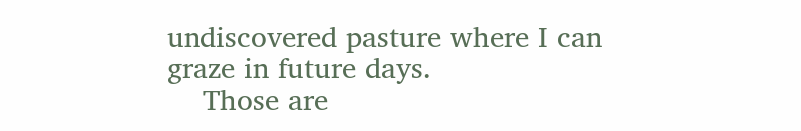undiscovered pasture where I can graze in future days.
    Those are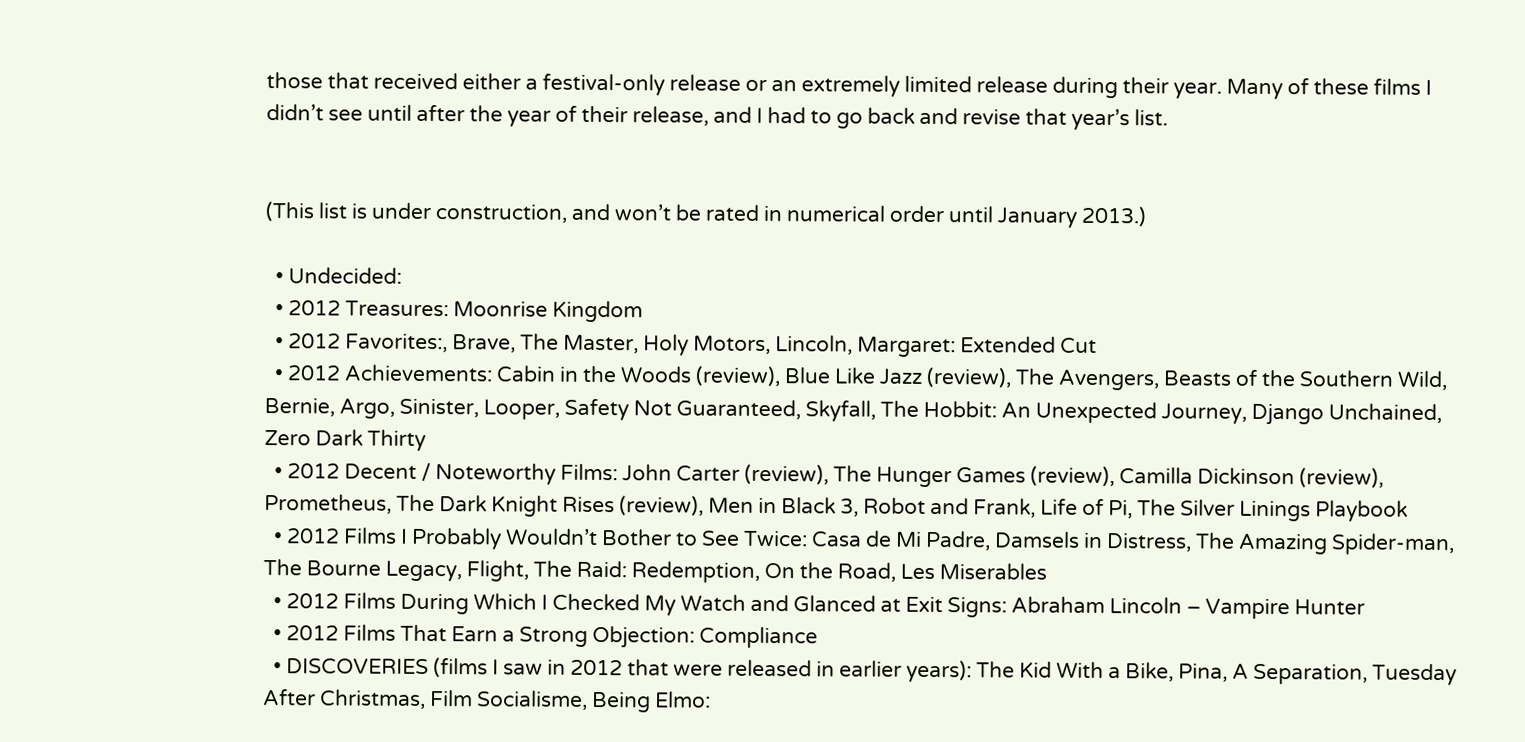those that received either a festival-only release or an extremely limited release during their year. Many of these films I didn’t see until after the year of their release, and I had to go back and revise that year’s list.


(This list is under construction, and won’t be rated in numerical order until January 2013.)

  • Undecided:
  • 2012 Treasures: Moonrise Kingdom
  • 2012 Favorites:, Brave, The Master, Holy Motors, Lincoln, Margaret: Extended Cut
  • 2012 Achievements: Cabin in the Woods (review), Blue Like Jazz (review), The Avengers, Beasts of the Southern Wild, Bernie, Argo, Sinister, Looper, Safety Not Guaranteed, Skyfall, The Hobbit: An Unexpected Journey, Django Unchained, Zero Dark Thirty
  • 2012 Decent / Noteworthy Films: John Carter (review), The Hunger Games (review), Camilla Dickinson (review), Prometheus, The Dark Knight Rises (review), Men in Black 3, Robot and Frank, Life of Pi, The Silver Linings Playbook
  • 2012 Films I Probably Wouldn’t Bother to See Twice: Casa de Mi Padre, Damsels in Distress, The Amazing Spider-man, The Bourne Legacy, Flight, The Raid: Redemption, On the Road, Les Miserables
  • 2012 Films During Which I Checked My Watch and Glanced at Exit Signs: Abraham Lincoln – Vampire Hunter
  • 2012 Films That Earn a Strong Objection: Compliance
  • DISCOVERIES (films I saw in 2012 that were released in earlier years): The Kid With a Bike, Pina, A Separation, Tuesday After Christmas, Film Socialisme, Being Elmo: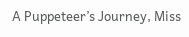A Puppeteer’s Journey, Miss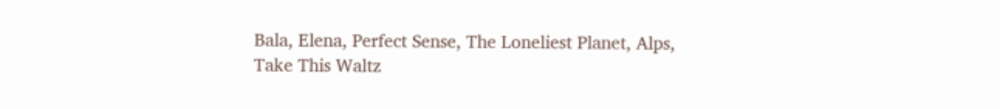Bala, Elena, Perfect Sense, The Loneliest Planet, Alps, Take This Waltz